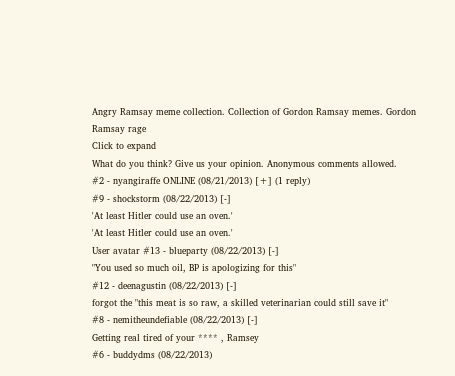Angry Ramsay meme collection. Collection of Gordon Ramsay memes. Gordon Ramsay rage
Click to expand
What do you think? Give us your opinion. Anonymous comments allowed.
#2 - nyangiraffe ONLINE (08/21/2013) [+] (1 reply)
#9 - shockstorm (08/22/2013) [-]
'At least Hitler could use an oven.'
'At least Hitler could use an oven.'
User avatar #13 - blueparty (08/22/2013) [-]
"You used so much oil, BP is apologizing for this"
#12 - deenagustin (08/22/2013) [-]
forgot the "this meat is so raw, a skilled veterinarian could still save it"
#8 - nemitheundefiable (08/22/2013) [-]
Getting real tired of your **** , Ramsey
#6 - buddydms (08/22/2013)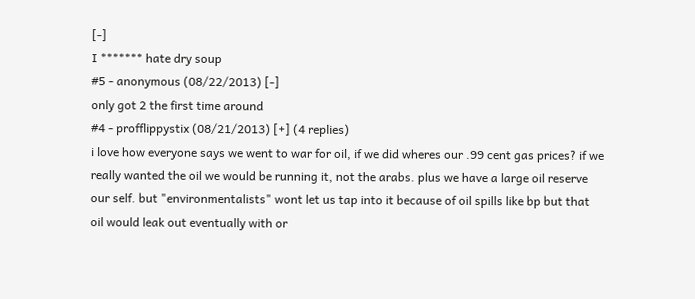[-]
I ******* hate dry soup
#5 - anonymous (08/22/2013) [-]
only got 2 the first time around
#4 - profflippystix (08/21/2013) [+] (4 replies)
i love how everyone says we went to war for oil, if we did wheres our .99 cent gas prices? if we really wanted the oil we would be running it, not the arabs. plus we have a large oil reserve our self. but "environmentalists" wont let us tap into it because of oil spills like bp but that oil would leak out eventually with or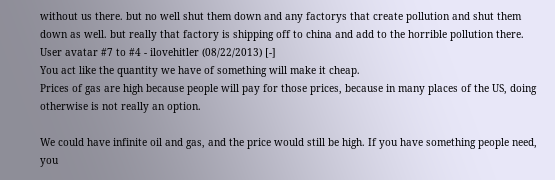without us there. but no well shut them down and any factorys that create pollution and shut them down as well. but really that factory is shipping off to china and add to the horrible pollution there.
User avatar #7 to #4 - ilovehitler (08/22/2013) [-]
You act like the quantity we have of something will make it cheap.
Prices of gas are high because people will pay for those prices, because in many places of the US, doing otherwise is not really an option.

We could have infinite oil and gas, and the price would still be high. If you have something people need, you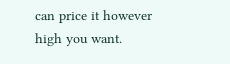can price it however high you want.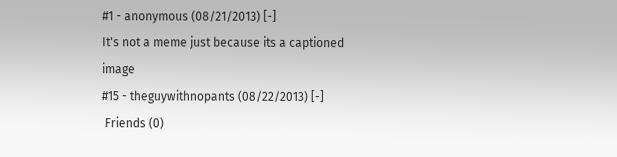#1 - anonymous (08/21/2013) [-]
It's not a meme just because its a captioned image
#15 - theguywithnopants (08/22/2013) [-]
 Friends (0)